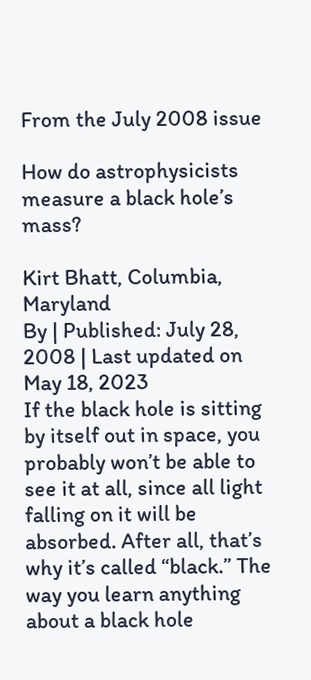From the July 2008 issue

How do astrophysicists measure a black hole’s mass?

Kirt Bhatt, Columbia, Maryland
By | Published: July 28, 2008 | Last updated on May 18, 2023
If the black hole is sitting by itself out in space, you probably won’t be able to see it at all, since all light falling on it will be absorbed. After all, that’s why it’s called “black.” The way you learn anything about a black hole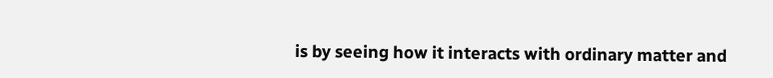is by seeing how it interacts with ordinary matter and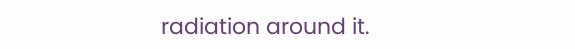radiation around it.